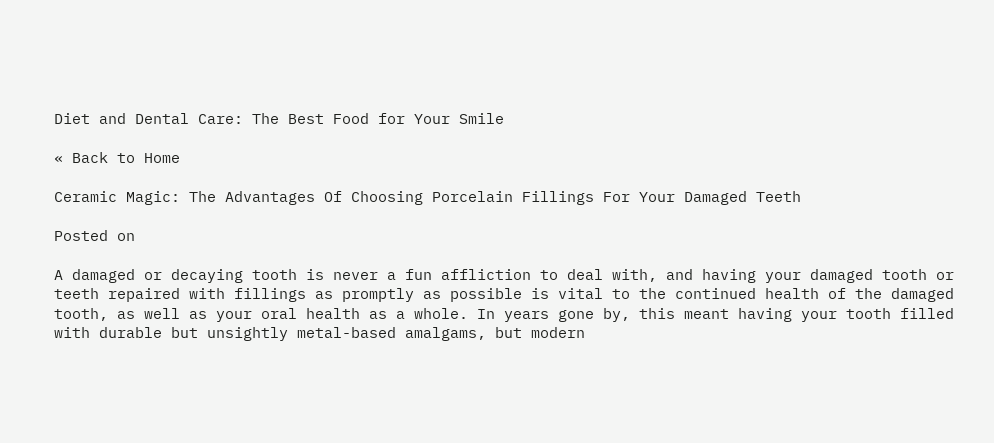Diet and Dental Care: The Best Food for Your Smile

« Back to Home

Ceramic Magic: The Advantages Of Choosing Porcelain Fillings For Your Damaged Teeth

Posted on

A damaged or decaying tooth is never a fun affliction to deal with, and having your damaged tooth or teeth repaired with fillings as promptly as possible is vital to the continued health of the damaged tooth, as well as your oral health as a whole. In years gone by, this meant having your tooth filled with durable but unsightly metal-based amalgams, but modern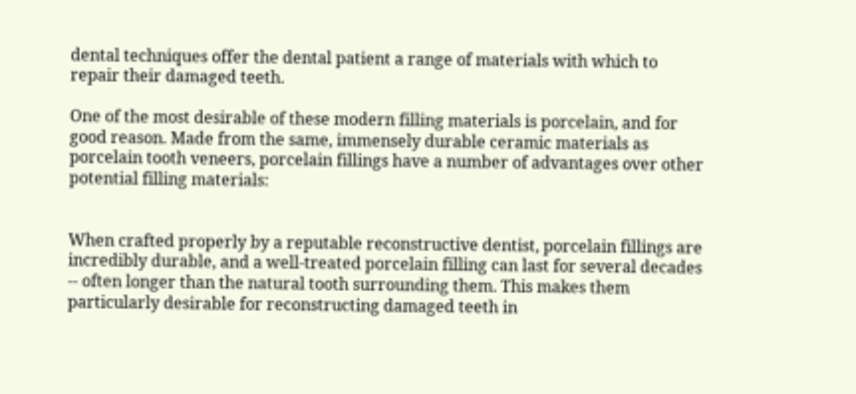dental techniques offer the dental patient a range of materials with which to repair their damaged teeth.

One of the most desirable of these modern filling materials is porcelain, and for good reason. Made from the same, immensely durable ceramic materials as porcelain tooth veneers, porcelain fillings have a number of advantages over other potential filling materials:


When crafted properly by a reputable reconstructive dentist, porcelain fillings are incredibly durable, and a well-treated porcelain filling can last for several decades -- often longer than the natural tooth surrounding them. This makes them particularly desirable for reconstructing damaged teeth in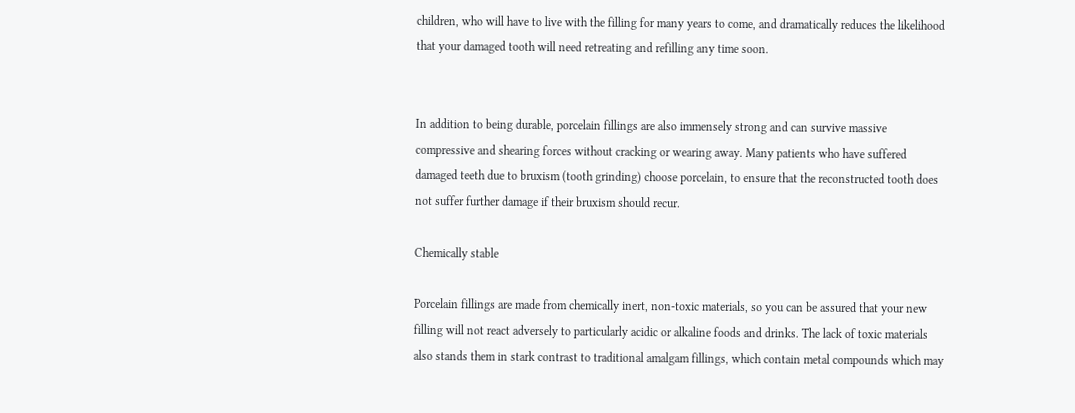children, who will have to live with the filling for many years to come, and dramatically reduces the likelihood that your damaged tooth will need retreating and refilling any time soon.


In addition to being durable, porcelain fillings are also immensely strong and can survive massive compressive and shearing forces without cracking or wearing away. Many patients who have suffered damaged teeth due to bruxism (tooth grinding) choose porcelain, to ensure that the reconstructed tooth does not suffer further damage if their bruxism should recur.

Chemically stable

Porcelain fillings are made from chemically inert, non-toxic materials, so you can be assured that your new filling will not react adversely to particularly acidic or alkaline foods and drinks. The lack of toxic materials also stands them in stark contrast to traditional amalgam fillings, which contain metal compounds which may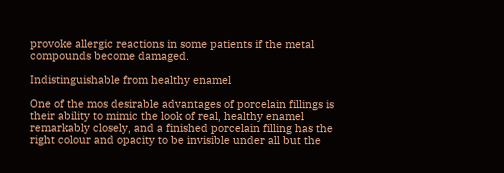provoke allergic reactions in some patients if the metal compounds become damaged.

Indistinguishable from healthy enamel

One of the mos desirable advantages of porcelain fillings is their ability to mimic the look of real, healthy enamel remarkably closely, and a finished porcelain filling has the right colour and opacity to be invisible under all but the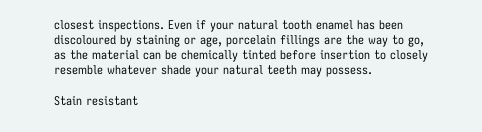closest inspections. Even if your natural tooth enamel has been discoloured by staining or age, porcelain fillings are the way to go, as the material can be chemically tinted before insertion to closely resemble whatever shade your natural teeth may possess.

Stain resistant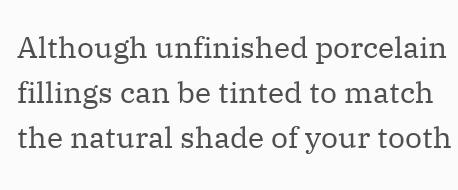Although unfinished porcelain fillings can be tinted to match the natural shade of your tooth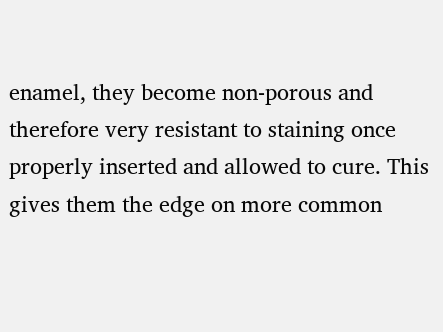enamel, they become non-porous and therefore very resistant to staining once properly inserted and allowed to cure. This gives them the edge on more common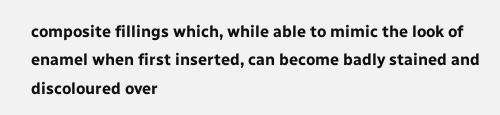composite fillings which, while able to mimic the look of enamel when first inserted, can become badly stained and discoloured over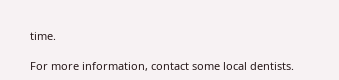time.

For more information, contact some local dentists.